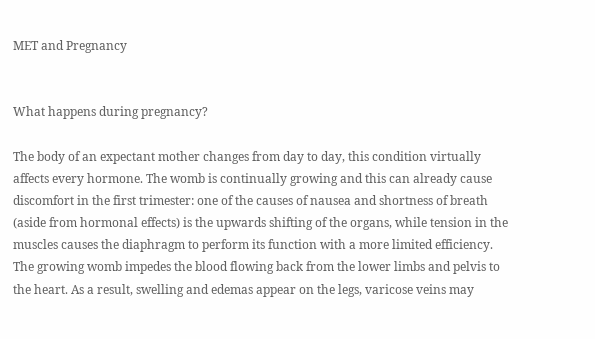MET and Pregnancy


What happens during pregnancy?

The body of an expectant mother changes from day to day, this condition virtually affects every hormone. The womb is continually growing and this can already cause discomfort in the first trimester: one of the causes of nausea and shortness of breath (aside from hormonal effects) is the upwards shifting of the organs, while tension in the muscles causes the diaphragm to perform its function with a more limited efficiency. The growing womb impedes the blood flowing back from the lower limbs and pelvis to the heart. As a result, swelling and edemas appear on the legs, varicose veins may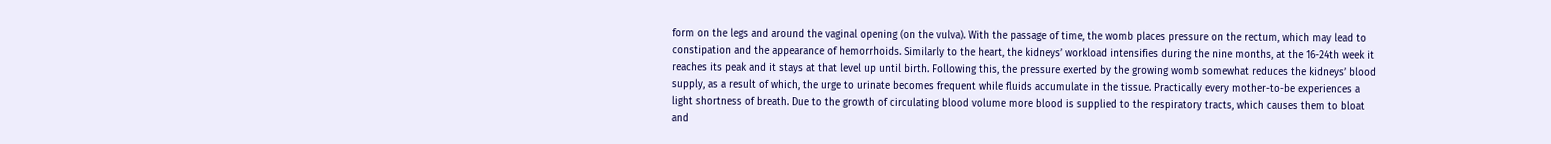form on the legs and around the vaginal opening (on the vulva). With the passage of time, the womb places pressure on the rectum, which may lead to constipation and the appearance of hemorrhoids. Similarly to the heart, the kidneys’ workload intensifies during the nine months, at the 16-24th week it reaches its peak and it stays at that level up until birth. Following this, the pressure exerted by the growing womb somewhat reduces the kidneys’ blood supply, as a result of which, the urge to urinate becomes frequent while fluids accumulate in the tissue. Practically every mother-to-be experiences a light shortness of breath. Due to the growth of circulating blood volume more blood is supplied to the respiratory tracts, which causes them to bloat and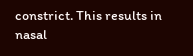constrict. This results in nasal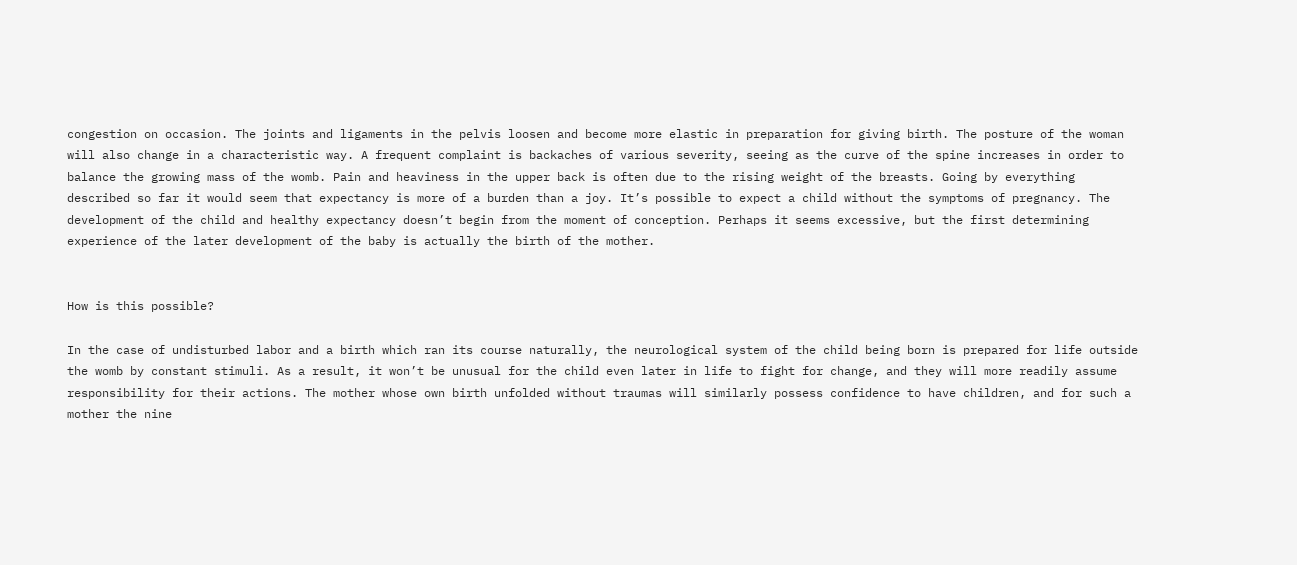congestion on occasion. The joints and ligaments in the pelvis loosen and become more elastic in preparation for giving birth. The posture of the woman will also change in a characteristic way. A frequent complaint is backaches of various severity, seeing as the curve of the spine increases in order to balance the growing mass of the womb. Pain and heaviness in the upper back is often due to the rising weight of the breasts. Going by everything described so far it would seem that expectancy is more of a burden than a joy. It’s possible to expect a child without the symptoms of pregnancy. The development of the child and healthy expectancy doesn’t begin from the moment of conception. Perhaps it seems excessive, but the first determining experience of the later development of the baby is actually the birth of the mother.


How is this possible?

In the case of undisturbed labor and a birth which ran its course naturally, the neurological system of the child being born is prepared for life outside the womb by constant stimuli. As a result, it won’t be unusual for the child even later in life to fight for change, and they will more readily assume responsibility for their actions. The mother whose own birth unfolded without traumas will similarly possess confidence to have children, and for such a mother the nine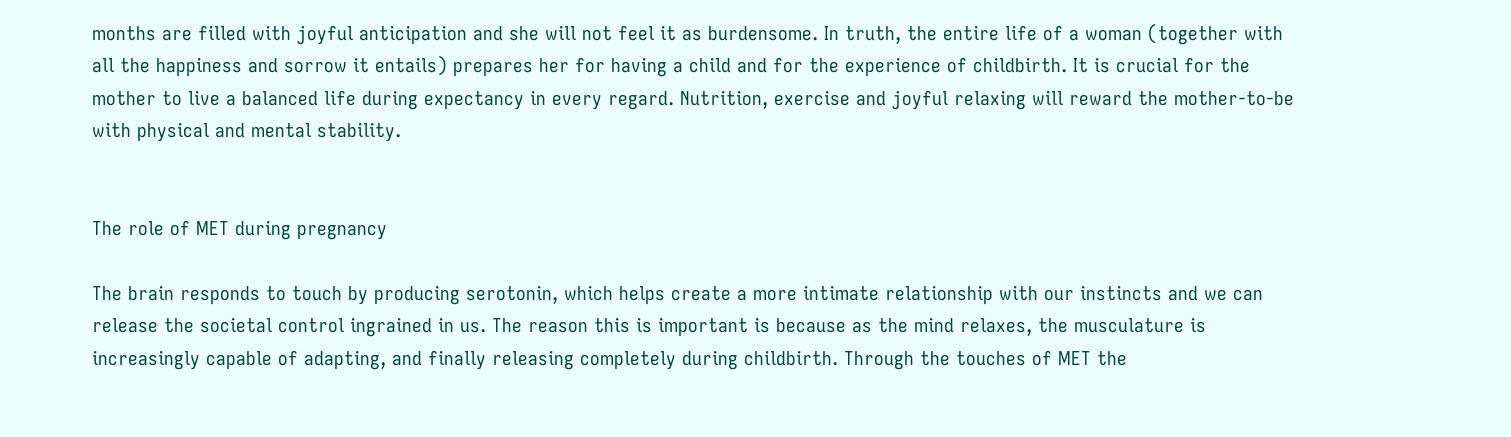months are filled with joyful anticipation and she will not feel it as burdensome. In truth, the entire life of a woman (together with all the happiness and sorrow it entails) prepares her for having a child and for the experience of childbirth. It is crucial for the mother to live a balanced life during expectancy in every regard. Nutrition, exercise and joyful relaxing will reward the mother-to-be with physical and mental stability.


The role of MET during pregnancy

The brain responds to touch by producing serotonin, which helps create a more intimate relationship with our instincts and we can release the societal control ingrained in us. The reason this is important is because as the mind relaxes, the musculature is increasingly capable of adapting, and finally releasing completely during childbirth. Through the touches of MET the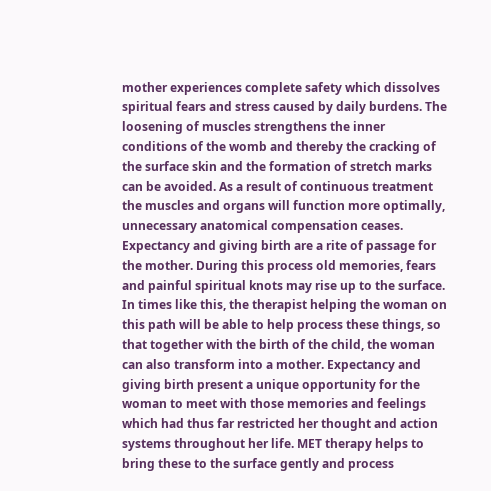mother experiences complete safety which dissolves spiritual fears and stress caused by daily burdens. The loosening of muscles strengthens the inner conditions of the womb and thereby the cracking of the surface skin and the formation of stretch marks can be avoided. As a result of continuous treatment the muscles and organs will function more optimally, unnecessary anatomical compensation ceases. Expectancy and giving birth are a rite of passage for the mother. During this process old memories, fears and painful spiritual knots may rise up to the surface. In times like this, the therapist helping the woman on this path will be able to help process these things, so that together with the birth of the child, the woman can also transform into a mother. Expectancy and giving birth present a unique opportunity for the woman to meet with those memories and feelings which had thus far restricted her thought and action systems throughout her life. MET therapy helps to bring these to the surface gently and process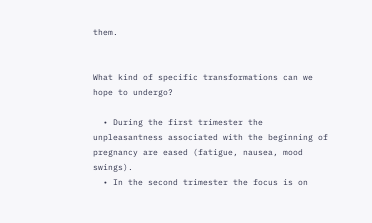them.


What kind of specific transformations can we hope to undergo?

  • During the first trimester the unpleasantness associated with the beginning of pregnancy are eased (fatigue, nausea, mood swings).
  • In the second trimester the focus is on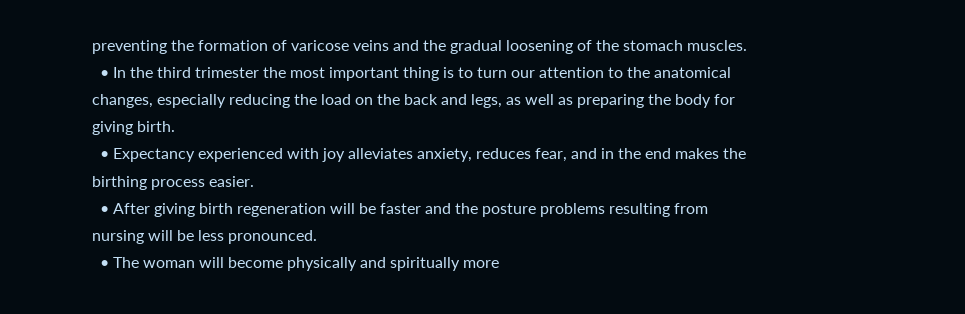preventing the formation of varicose veins and the gradual loosening of the stomach muscles.
  • In the third trimester the most important thing is to turn our attention to the anatomical changes, especially reducing the load on the back and legs, as well as preparing the body for giving birth.
  • Expectancy experienced with joy alleviates anxiety, reduces fear, and in the end makes the birthing process easier.
  • After giving birth regeneration will be faster and the posture problems resulting from nursing will be less pronounced.
  • The woman will become physically and spiritually more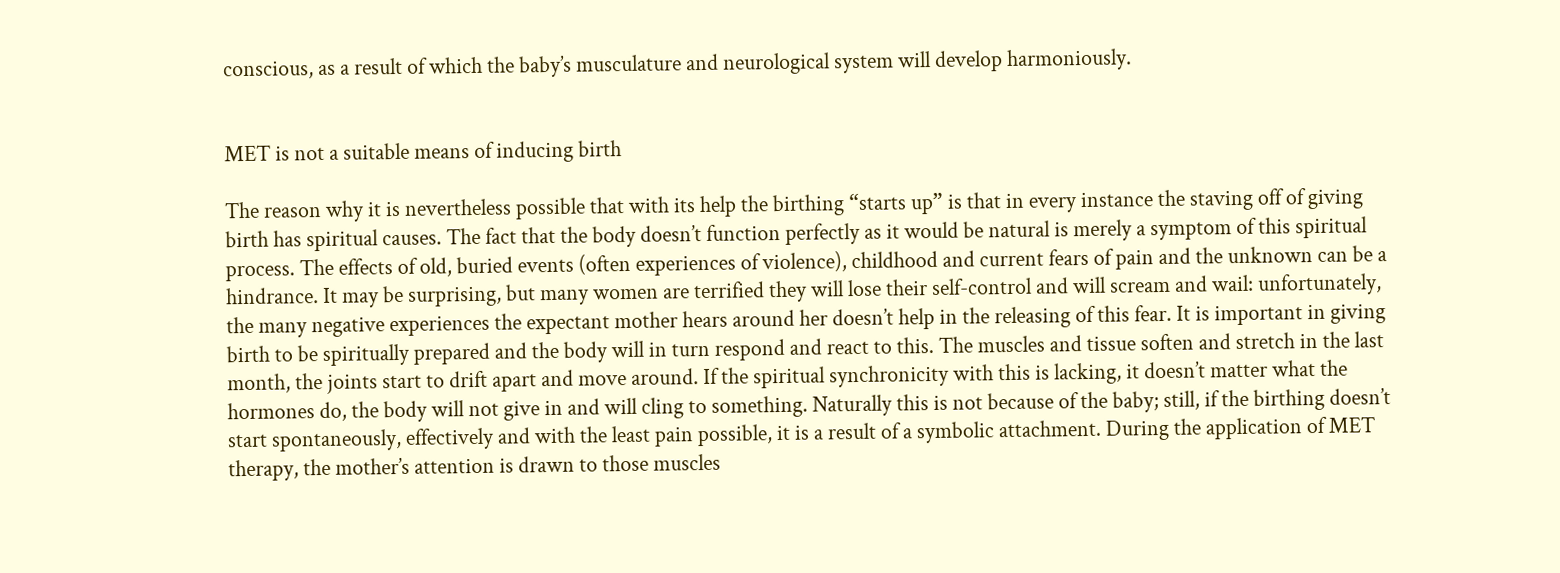conscious, as a result of which the baby’s musculature and neurological system will develop harmoniously.


MET is not a suitable means of inducing birth

The reason why it is nevertheless possible that with its help the birthing “starts up” is that in every instance the staving off of giving birth has spiritual causes. The fact that the body doesn’t function perfectly as it would be natural is merely a symptom of this spiritual process. The effects of old, buried events (often experiences of violence), childhood and current fears of pain and the unknown can be a hindrance. It may be surprising, but many women are terrified they will lose their self-control and will scream and wail: unfortunately, the many negative experiences the expectant mother hears around her doesn’t help in the releasing of this fear. It is important in giving birth to be spiritually prepared and the body will in turn respond and react to this. The muscles and tissue soften and stretch in the last month, the joints start to drift apart and move around. If the spiritual synchronicity with this is lacking, it doesn’t matter what the hormones do, the body will not give in and will cling to something. Naturally this is not because of the baby; still, if the birthing doesn’t start spontaneously, effectively and with the least pain possible, it is a result of a symbolic attachment. During the application of MET therapy, the mother’s attention is drawn to those muscles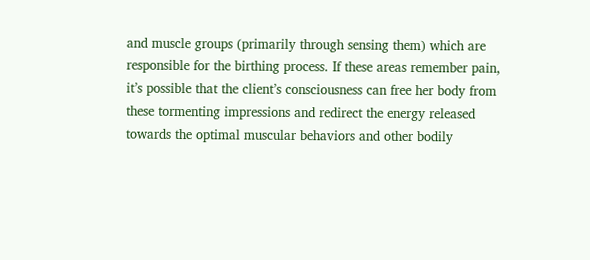and muscle groups (primarily through sensing them) which are responsible for the birthing process. If these areas remember pain, it’s possible that the client’s consciousness can free her body from these tormenting impressions and redirect the energy released towards the optimal muscular behaviors and other bodily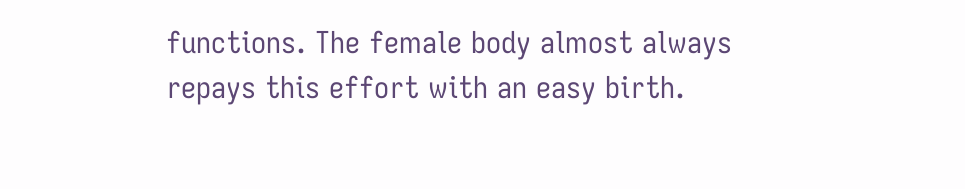functions. The female body almost always repays this effort with an easy birth.